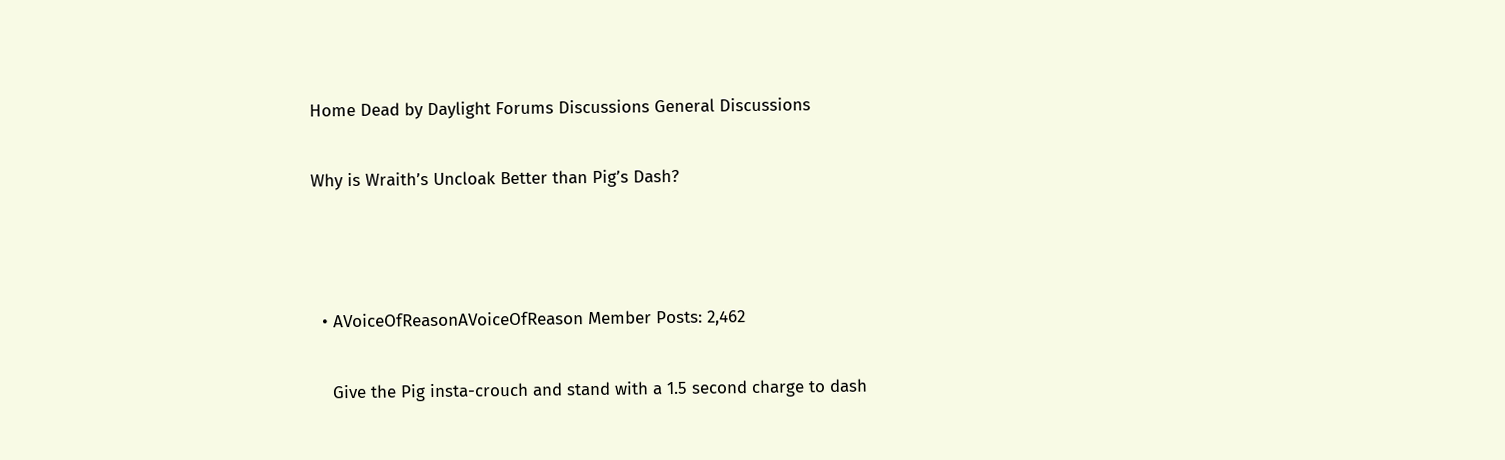Home Dead by Daylight Forums Discussions General Discussions

Why is Wraith’s Uncloak Better than Pig’s Dash?



  • AVoiceOfReasonAVoiceOfReason Member Posts: 2,462

    Give the Pig insta-crouch and stand with a 1.5 second charge to dash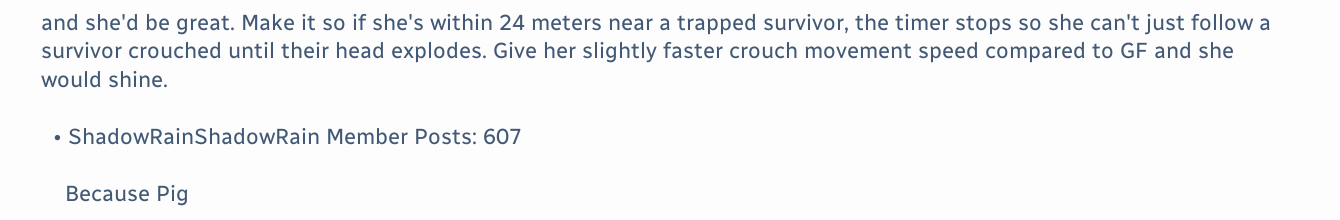and she'd be great. Make it so if she's within 24 meters near a trapped survivor, the timer stops so she can't just follow a survivor crouched until their head explodes. Give her slightly faster crouch movement speed compared to GF and she would shine.

  • ShadowRainShadowRain Member Posts: 607

    Because Pig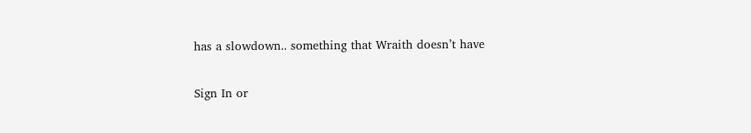has a slowdown.. something that Wraith doesn’t have

Sign In or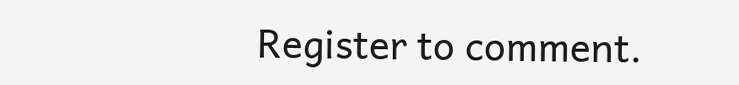Register to comment.